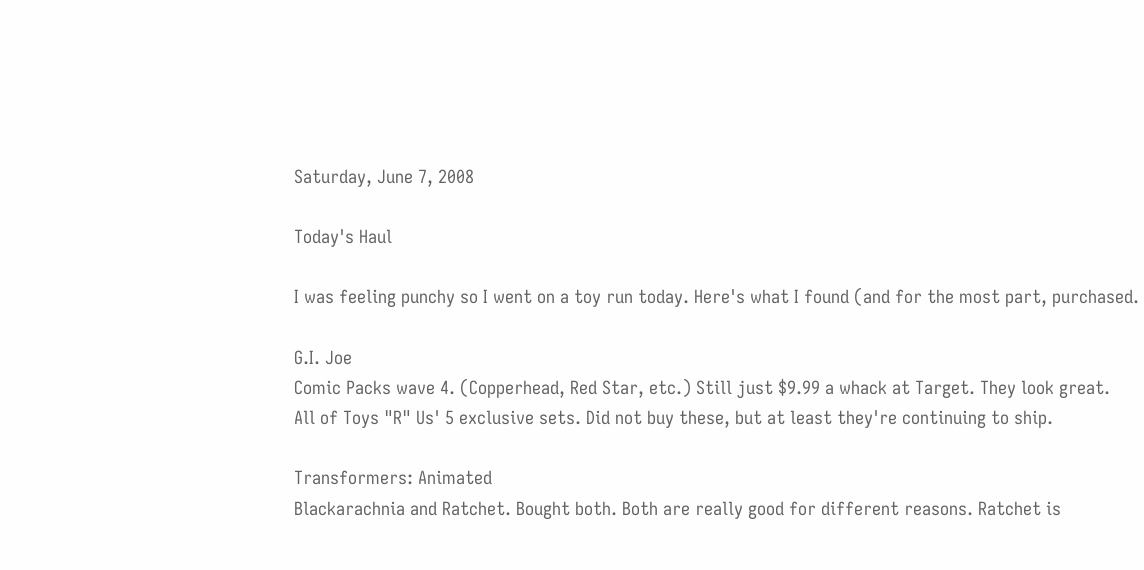Saturday, June 7, 2008

Today's Haul

I was feeling punchy so I went on a toy run today. Here's what I found (and for the most part, purchased.

G.I. Joe
Comic Packs wave 4. (Copperhead, Red Star, etc.) Still just $9.99 a whack at Target. They look great.
All of Toys "R" Us' 5 exclusive sets. Did not buy these, but at least they're continuing to ship.

Transformers: Animated
Blackarachnia and Ratchet. Bought both. Both are really good for different reasons. Ratchet is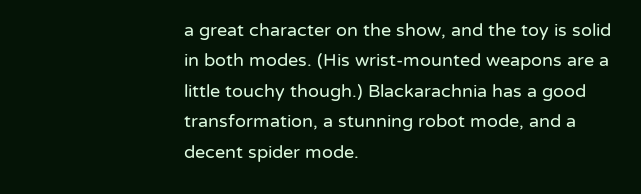a great character on the show, and the toy is solid in both modes. (His wrist-mounted weapons are a little touchy though.) Blackarachnia has a good transformation, a stunning robot mode, and a decent spider mode.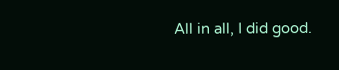All in all, I did good.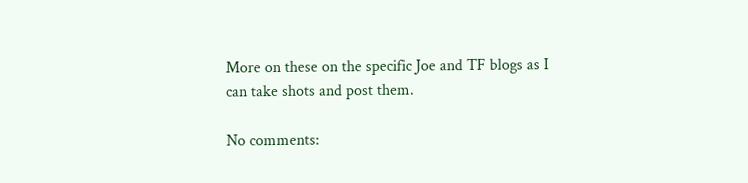More on these on the specific Joe and TF blogs as I can take shots and post them.

No comments: